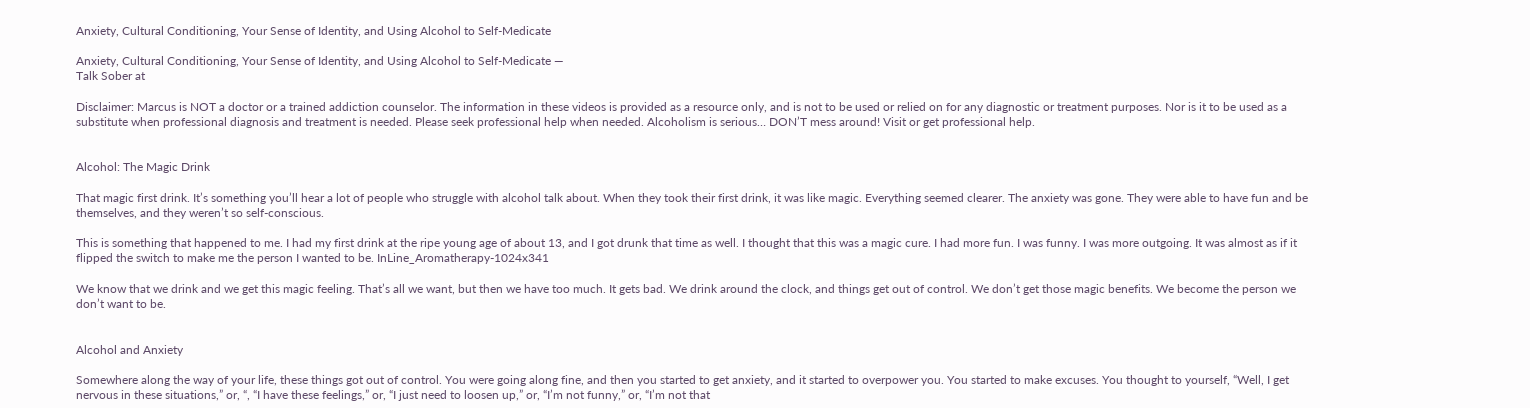Anxiety, Cultural Conditioning, Your Sense of Identity, and Using Alcohol to Self-Medicate

Anxiety, Cultural Conditioning, Your Sense of Identity, and Using Alcohol to Self-Medicate —
Talk Sober at

Disclaimer: Marcus is NOT a doctor or a trained addiction counselor. The information in these videos is provided as a resource only, and is not to be used or relied on for any diagnostic or treatment purposes. Nor is it to be used as a substitute when professional diagnosis and treatment is needed. Please seek professional help when needed. Alcoholism is serious… DON’T mess around! Visit or get professional help.


Alcohol: The Magic Drink

That magic first drink. It’s something you’ll hear a lot of people who struggle with alcohol talk about. When they took their first drink, it was like magic. Everything seemed clearer. The anxiety was gone. They were able to have fun and be themselves, and they weren’t so self-conscious.

This is something that happened to me. I had my first drink at the ripe young age of about 13, and I got drunk that time as well. I thought that this was a magic cure. I had more fun. I was funny. I was more outgoing. It was almost as if it flipped the switch to make me the person I wanted to be. InLine_Aromatherapy-1024x341

We know that we drink and we get this magic feeling. That’s all we want, but then we have too much. It gets bad. We drink around the clock, and things get out of control. We don’t get those magic benefits. We become the person we don’t want to be.


Alcohol and Anxiety

Somewhere along the way of your life, these things got out of control. You were going along fine, and then you started to get anxiety, and it started to overpower you. You started to make excuses. You thought to yourself, “Well, I get nervous in these situations,” or, “, “I have these feelings,” or, “I just need to loosen up,” or, “I’m not funny,” or, “I’m not that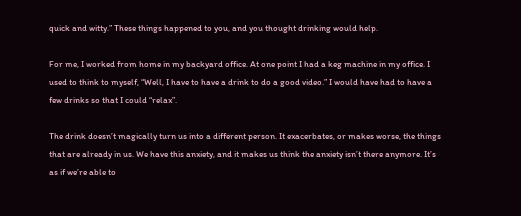quick and witty.” These things happened to you, and you thought drinking would help.

For me, I worked from home in my backyard office. At one point I had a keg machine in my office. I used to think to myself, “Well, I have to have a drink to do a good video.” I would have had to have a few drinks so that I could “relax”.

The drink doesn’t magically turn us into a different person. It exacerbates, or makes worse, the things that are already in us. We have this anxiety, and it makes us think the anxiety isn’t there anymore. It’s as if we’re able to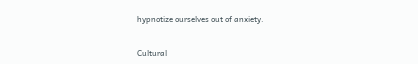hypnotize ourselves out of anxiety.


Cultural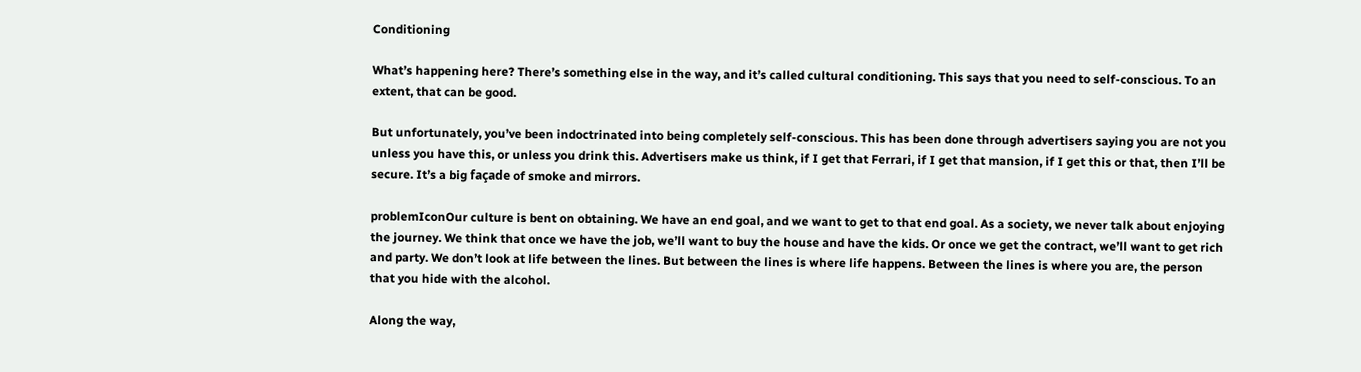Conditioning

What’s happening here? There’s something else in the way, and it’s called cultural conditioning. This says that you need to self-conscious. To an extent, that can be good.

But unfortunately, you’ve been indoctrinated into being completely self-conscious. This has been done through advertisers saying you are not you unless you have this, or unless you drink this. Advertisers make us think, if I get that Ferrari, if I get that mansion, if I get this or that, then I’ll be secure. It’s a big façade of smoke and mirrors.

problemIconOur culture is bent on obtaining. We have an end goal, and we want to get to that end goal. As a society, we never talk about enjoying the journey. We think that once we have the job, we’ll want to buy the house and have the kids. Or once we get the contract, we’ll want to get rich and party. We don’t look at life between the lines. But between the lines is where life happens. Between the lines is where you are, the person that you hide with the alcohol.

Along the way,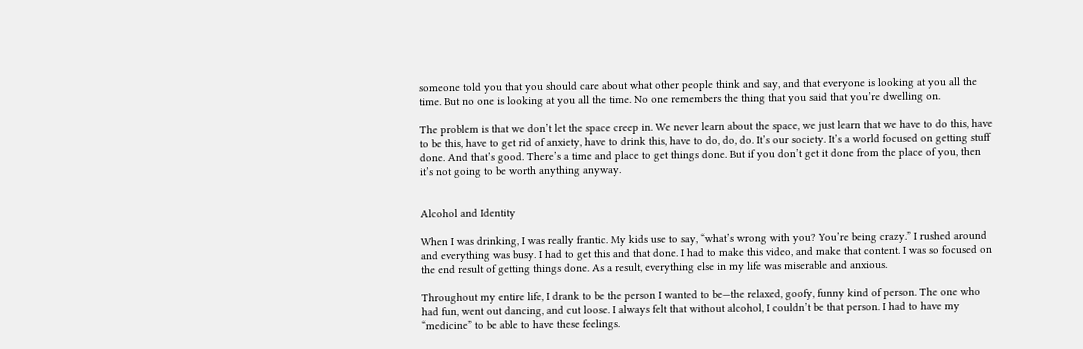someone told you that you should care about what other people think and say, and that everyone is looking at you all the time. But no one is looking at you all the time. No one remembers the thing that you said that you’re dwelling on.

The problem is that we don’t let the space creep in. We never learn about the space, we just learn that we have to do this, have to be this, have to get rid of anxiety, have to drink this, have to do, do, do. It’s our society. It’s a world focused on getting stuff done. And that’s good. There’s a time and place to get things done. But if you don’t get it done from the place of you, then it’s not going to be worth anything anyway.


Alcohol and Identity

When I was drinking, I was really frantic. My kids use to say, “what’s wrong with you? You’re being crazy.” I rushed around and everything was busy. I had to get this and that done. I had to make this video, and make that content. I was so focused on the end result of getting things done. As a result, everything else in my life was miserable and anxious.

Throughout my entire life, I drank to be the person I wanted to be—the relaxed, goofy, funny kind of person. The one who had fun, went out dancing, and cut loose. I always felt that without alcohol, I couldn’t be that person. I had to have my “medicine” to be able to have these feelings.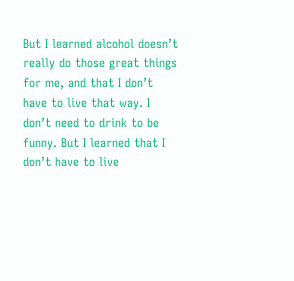But I learned alcohol doesn’t really do those great things for me, and that I don’t have to live that way. I don’t need to drink to be funny. But I learned that I don’t have to live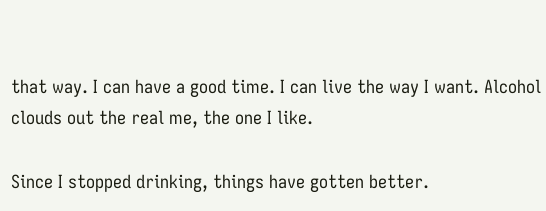that way. I can have a good time. I can live the way I want. Alcohol clouds out the real me, the one I like.

Since I stopped drinking, things have gotten better.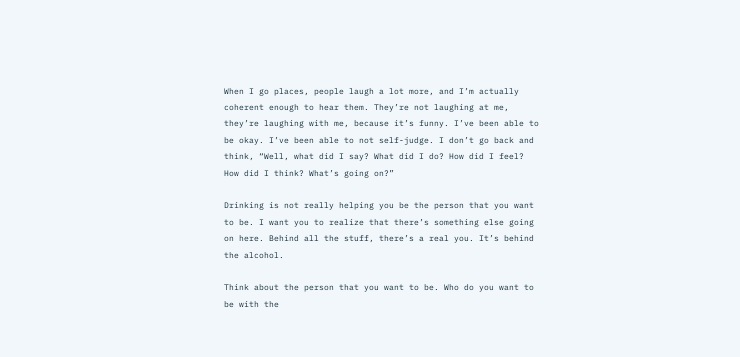When I go places, people laugh a lot more, and I’m actually coherent enough to hear them. They’re not laughing at me, they’re laughing with me, because it’s funny. I’ve been able to be okay. I’ve been able to not self-judge. I don’t go back and think, “Well, what did I say? What did I do? How did I feel? How did I think? What’s going on?”

Drinking is not really helping you be the person that you want to be. I want you to realize that there’s something else going on here. Behind all the stuff, there’s a real you. It’s behind the alcohol.

Think about the person that you want to be. Who do you want to be with the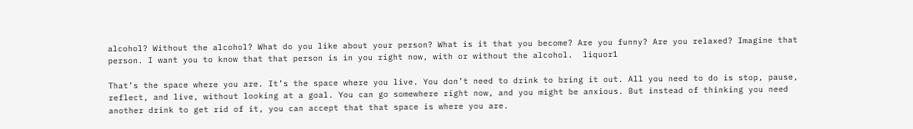alcohol? Without the alcohol? What do you like about your person? What is it that you become? Are you funny? Are you relaxed? Imagine that person. I want you to know that that person is in you right now, with or without the alcohol.  liquor1

That’s the space where you are. It’s the space where you live. You don’t need to drink to bring it out. All you need to do is stop, pause, reflect, and live, without looking at a goal. You can go somewhere right now, and you might be anxious. But instead of thinking you need another drink to get rid of it, you can accept that that space is where you are.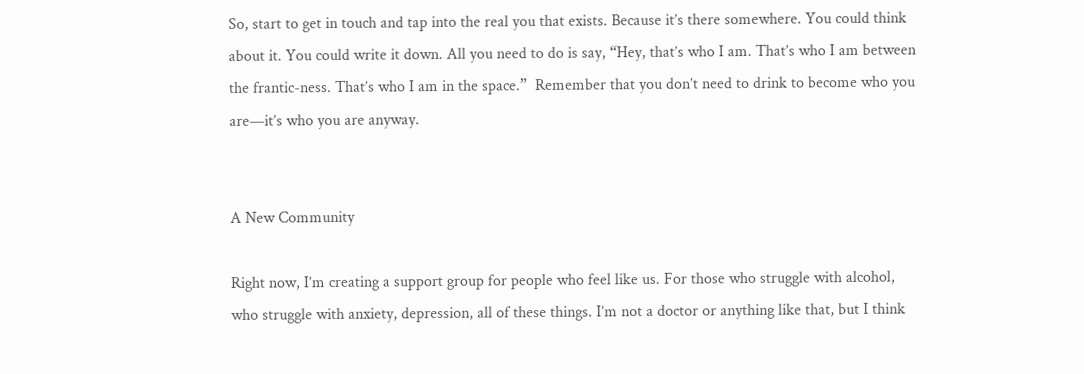So, start to get in touch and tap into the real you that exists. Because it’s there somewhere. You could think about it. You could write it down. All you need to do is say, “Hey, that’s who I am. That’s who I am between the frantic-ness. That’s who I am in the space.”  Remember that you don’t need to drink to become who you are—it’s who you are anyway.


A New Community

Right now, I’m creating a support group for people who feel like us. For those who struggle with alcohol, who struggle with anxiety, depression, all of these things. I’m not a doctor or anything like that, but I think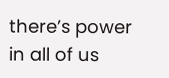there’s power in all of us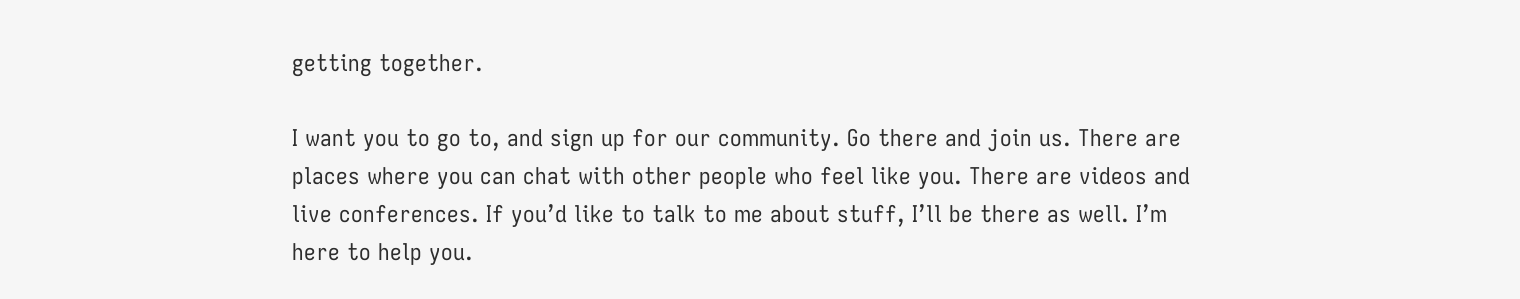getting together.

I want you to go to, and sign up for our community. Go there and join us. There are places where you can chat with other people who feel like you. There are videos and live conferences. If you’d like to talk to me about stuff, I’ll be there as well. I’m here to help you.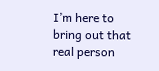I’m here to bring out that real person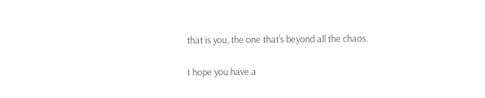that is you, the one that’s beyond all the chaos.

I hope you have a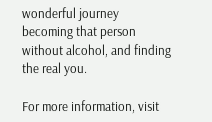wonderful journey becoming that person without alcohol, and finding the real you.

For more information, visit